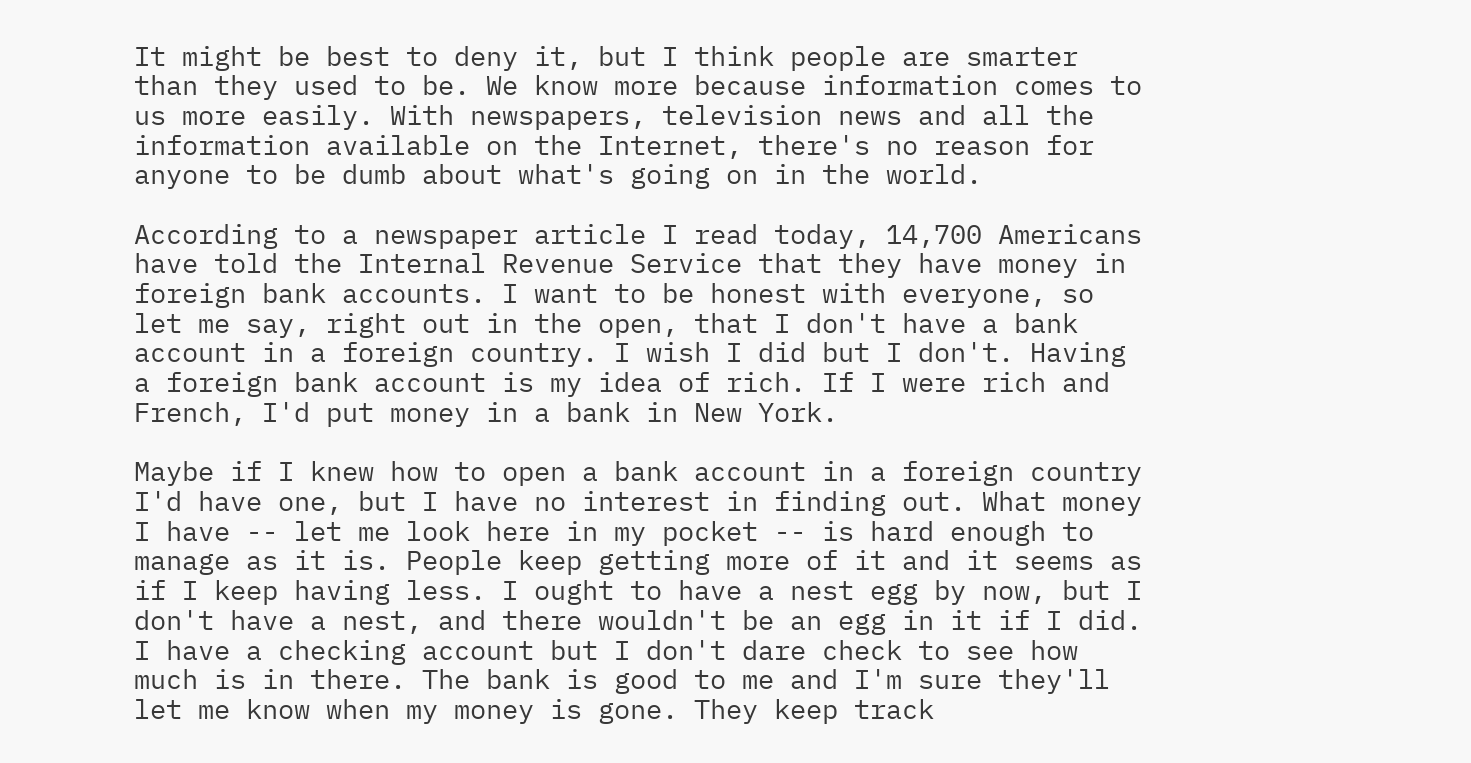It might be best to deny it, but I think people are smarter than they used to be. We know more because information comes to us more easily. With newspapers, television news and all the information available on the Internet, there's no reason for anyone to be dumb about what's going on in the world.

According to a newspaper article I read today, 14,700 Americans have told the Internal Revenue Service that they have money in foreign bank accounts. I want to be honest with everyone, so let me say, right out in the open, that I don't have a bank account in a foreign country. I wish I did but I don't. Having a foreign bank account is my idea of rich. If I were rich and French, I'd put money in a bank in New York.

Maybe if I knew how to open a bank account in a foreign country I'd have one, but I have no interest in finding out. What money I have -- let me look here in my pocket -- is hard enough to manage as it is. People keep getting more of it and it seems as if I keep having less. I ought to have a nest egg by now, but I don't have a nest, and there wouldn't be an egg in it if I did. I have a checking account but I don't dare check to see how much is in there. The bank is good to me and I'm sure they'll let me know when my money is gone. They keep track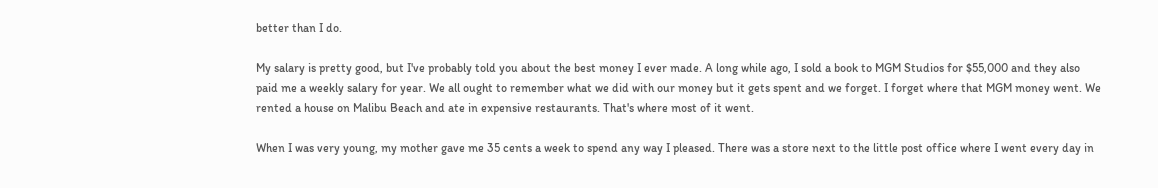better than I do.

My salary is pretty good, but I've probably told you about the best money I ever made. A long while ago, I sold a book to MGM Studios for $55,000 and they also paid me a weekly salary for year. We all ought to remember what we did with our money but it gets spent and we forget. I forget where that MGM money went. We rented a house on Malibu Beach and ate in expensive restaurants. That's where most of it went.

When I was very young, my mother gave me 35 cents a week to spend any way I pleased. There was a store next to the little post office where I went every day in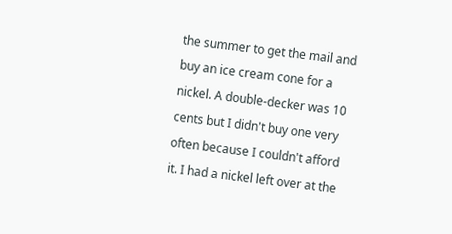the summer to get the mail and buy an ice cream cone for a nickel. A double-decker was 10 cents but I didn't buy one very often because I couldn't afford it. I had a nickel left over at the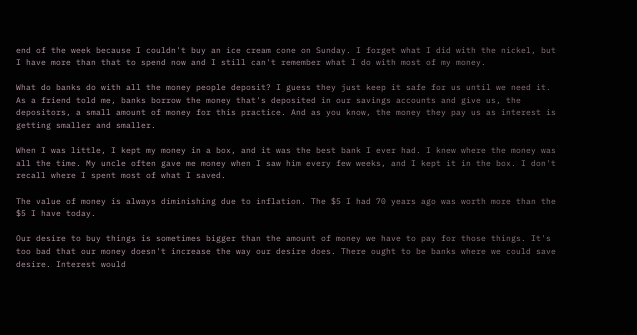end of the week because I couldn't buy an ice cream cone on Sunday. I forget what I did with the nickel, but I have more than that to spend now and I still can't remember what I do with most of my money.

What do banks do with all the money people deposit? I guess they just keep it safe for us until we need it. As a friend told me, banks borrow the money that's deposited in our savings accounts and give us, the depositors, a small amount of money for this practice. And as you know, the money they pay us as interest is getting smaller and smaller.

When I was little, I kept my money in a box, and it was the best bank I ever had. I knew where the money was all the time. My uncle often gave me money when I saw him every few weeks, and I kept it in the box. I don't recall where I spent most of what I saved.

The value of money is always diminishing due to inflation. The $5 I had 70 years ago was worth more than the $5 I have today.

Our desire to buy things is sometimes bigger than the amount of money we have to pay for those things. It's too bad that our money doesn't increase the way our desire does. There ought to be banks where we could save desire. Interest would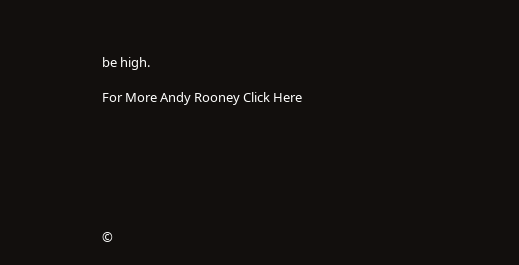be high.

For More Andy Rooney Click Here







©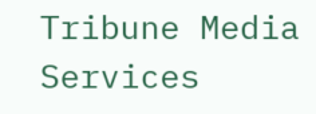Tribune Media Services